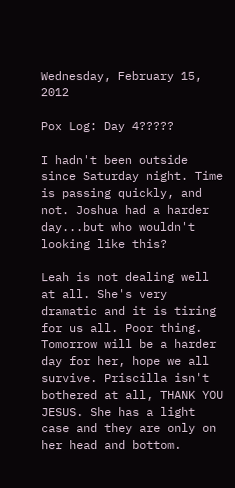Wednesday, February 15, 2012

Pox Log: Day 4?????

I hadn't been outside since Saturday night. Time is passing quickly, and not. Joshua had a harder day...but who wouldn't looking like this?

Leah is not dealing well at all. She's very dramatic and it is tiring for us all. Poor thing. Tomorrow will be a harder day for her, hope we all survive. Priscilla isn't bothered at all, THANK YOU JESUS. She has a light case and they are only on her head and bottom.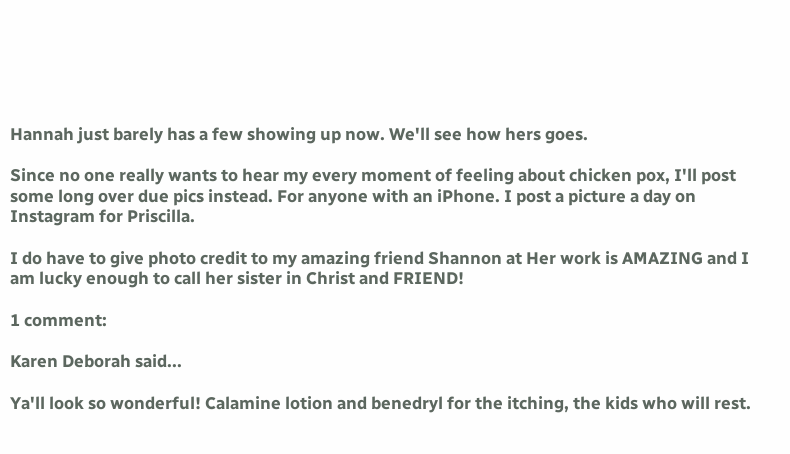Hannah just barely has a few showing up now. We'll see how hers goes.

Since no one really wants to hear my every moment of feeling about chicken pox, I'll post some long over due pics instead. For anyone with an iPhone. I post a picture a day on Instagram for Priscilla.

I do have to give photo credit to my amazing friend Shannon at Her work is AMAZING and I am lucky enough to call her sister in Christ and FRIEND!

1 comment:

Karen Deborah said...

Ya'll look so wonderful! Calamine lotion and benedryl for the itching, the kids who will rest.